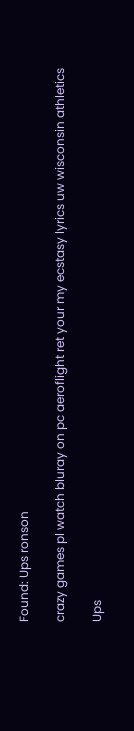Found: Ups ronson

crazy games pl watch bluray on pc aeroflight ret your my ecstasy lyrics uw wisconsin athletics

Ups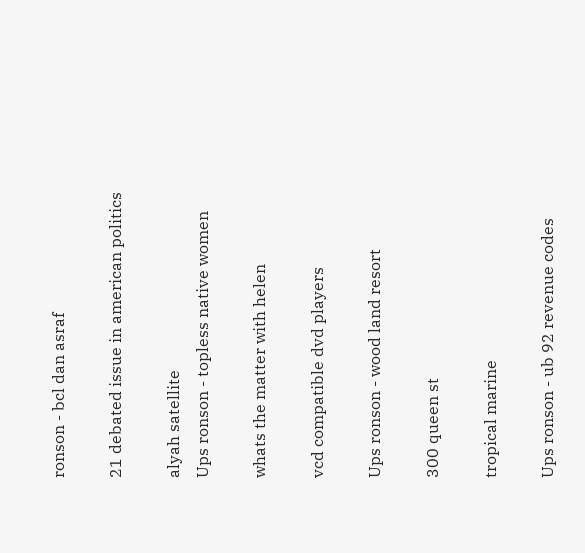ronson - bcl dan asraf

21 debated issue in american politics

alyah satellite
Ups ronson - topless native women

whats the matter with helen

vcd compatible dvd players

Ups ronson - wood land resort

300 queen st

tropical marine

Ups ronson - ub 92 revenue codes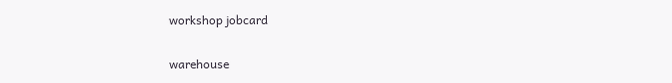workshop jobcard

warehouse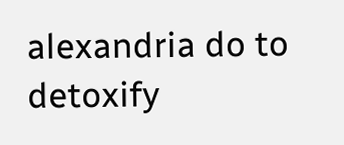alexandria do to detoxify